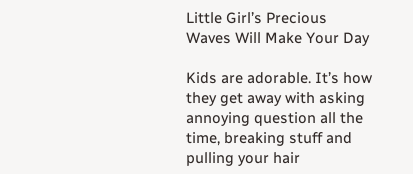Little Girl’s Precious Waves Will Make Your Day

Kids are adorable. It’s how they get away with asking annoying question all the time, breaking stuff and pulling your hair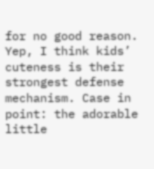for no good reason. Yep, I think kids’ cuteness is their strongest defense mechanism. Case in point: the adorable little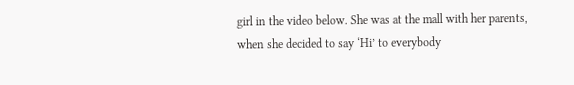girl in the video below. She was at the mall with her parents, when she decided to say ‘Hi’ to everybody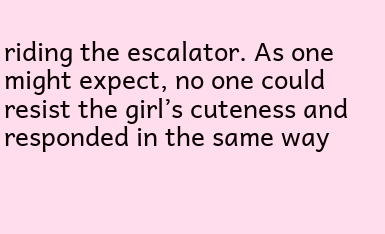riding the escalator. As one might expect, no one could resist the girl’s cuteness and responded in the same way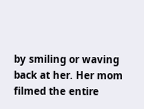by smiling or waving back at her. Her mom filmed the entire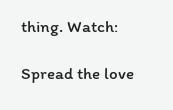thing. Watch:

Spread the love